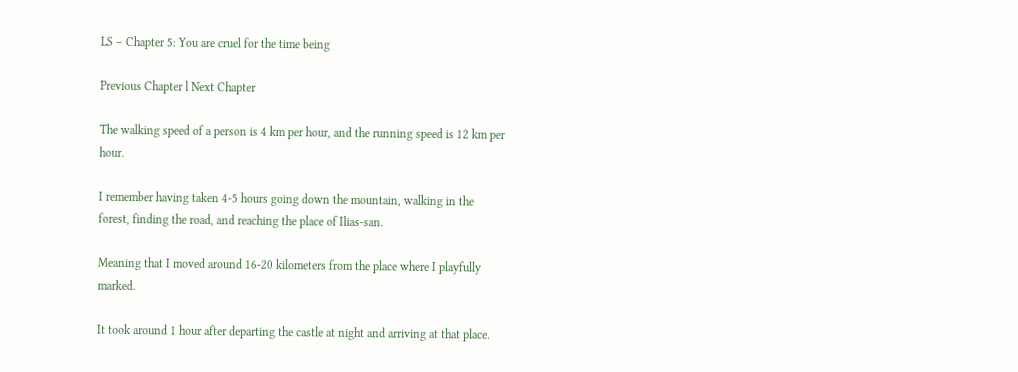LS – Chapter 5: You are cruel for the time being

Previous Chapter l Next Chapter

The walking speed of a person is 4 km per hour, and the running speed is 12 km per hour.

I remember having taken 4-5 hours going down the mountain, walking in the forest, finding the road, and reaching the place of Ilias-san.

Meaning that I moved around 16-20 kilometers from the place where I playfully marked.

It took around 1 hour after departing the castle at night and arriving at that place.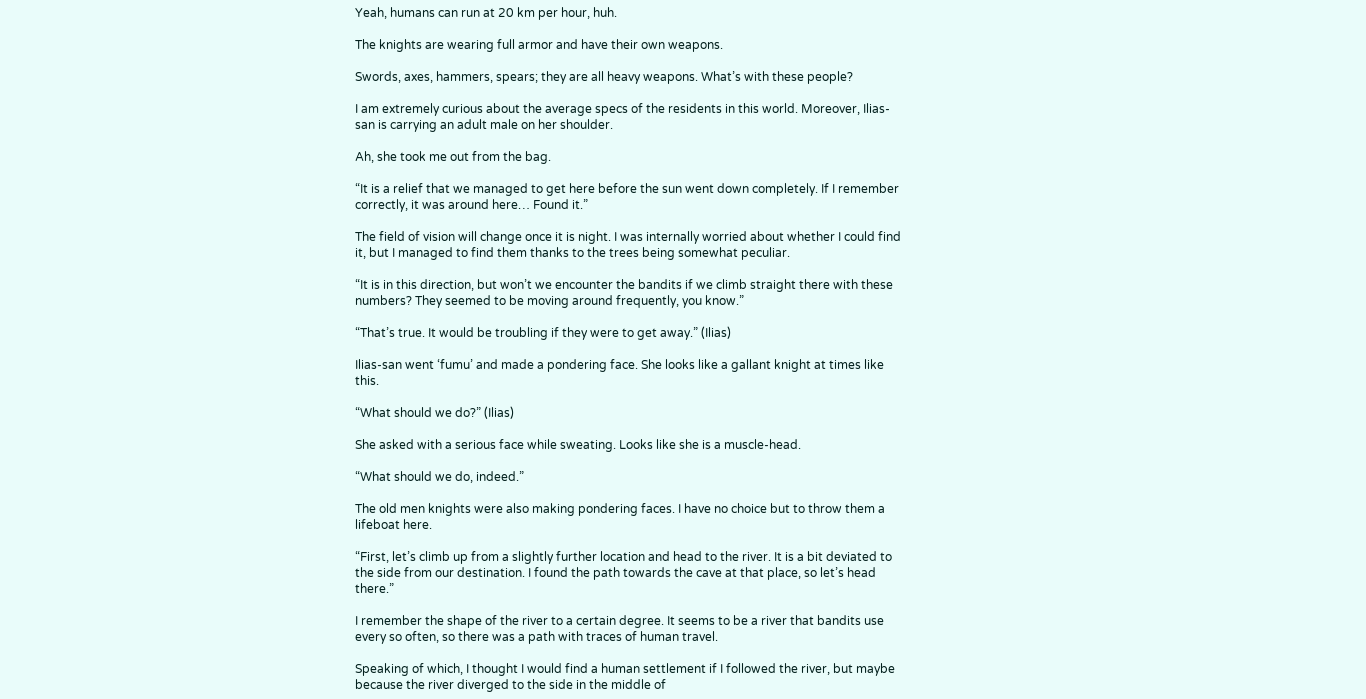Yeah, humans can run at 20 km per hour, huh.

The knights are wearing full armor and have their own weapons.

Swords, axes, hammers, spears; they are all heavy weapons. What’s with these people?

I am extremely curious about the average specs of the residents in this world. Moreover, Ilias-san is carrying an adult male on her shoulder.

Ah, she took me out from the bag.

“It is a relief that we managed to get here before the sun went down completely. If I remember correctly, it was around here… Found it.”

The field of vision will change once it is night. I was internally worried about whether I could find it, but I managed to find them thanks to the trees being somewhat peculiar.

“It is in this direction, but won’t we encounter the bandits if we climb straight there with these numbers? They seemed to be moving around frequently, you know.”

“That’s true. It would be troubling if they were to get away.” (Ilias)

Ilias-san went ‘fumu’ and made a pondering face. She looks like a gallant knight at times like this.

“What should we do?” (Ilias)

She asked with a serious face while sweating. Looks like she is a muscle-head.

“What should we do, indeed.”

The old men knights were also making pondering faces. I have no choice but to throw them a lifeboat here.

“First, let’s climb up from a slightly further location and head to the river. It is a bit deviated to the side from our destination. I found the path towards the cave at that place, so let’s head there.”

I remember the shape of the river to a certain degree. It seems to be a river that bandits use every so often, so there was a path with traces of human travel.

Speaking of which, I thought I would find a human settlement if I followed the river, but maybe because the river diverged to the side in the middle of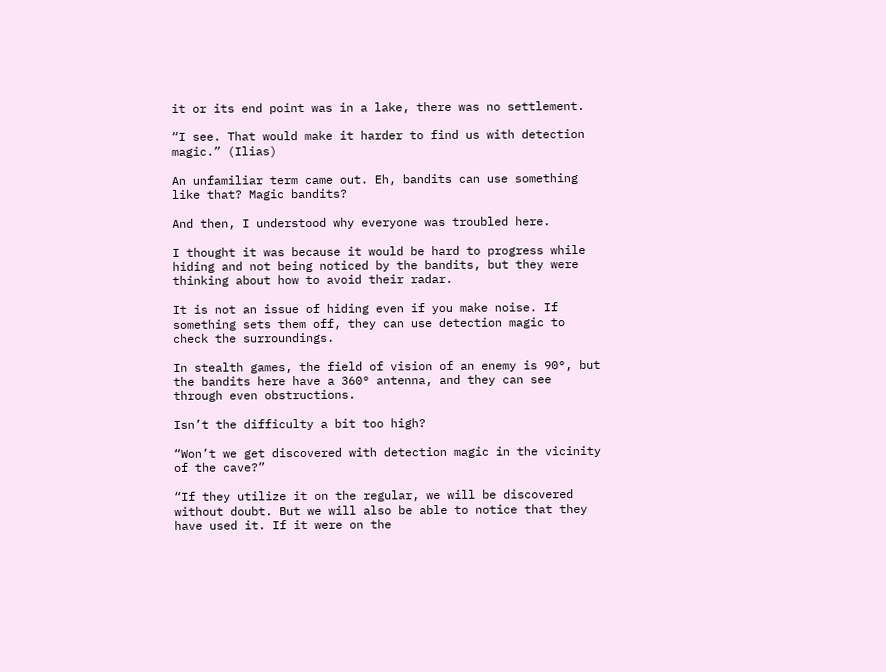it or its end point was in a lake, there was no settlement.

“I see. That would make it harder to find us with detection magic.” (Ilias)

An unfamiliar term came out. Eh, bandits can use something like that? Magic bandits?

And then, I understood why everyone was troubled here.

I thought it was because it would be hard to progress while hiding and not being noticed by the bandits, but they were thinking about how to avoid their radar.

It is not an issue of hiding even if you make noise. If something sets them off, they can use detection magic to check the surroundings.

In stealth games, the field of vision of an enemy is 90°, but the bandits here have a 360° antenna, and they can see through even obstructions.

Isn’t the difficulty a bit too high?

“Won’t we get discovered with detection magic in the vicinity of the cave?”

“If they utilize it on the regular, we will be discovered without doubt. But we will also be able to notice that they have used it. If it were on the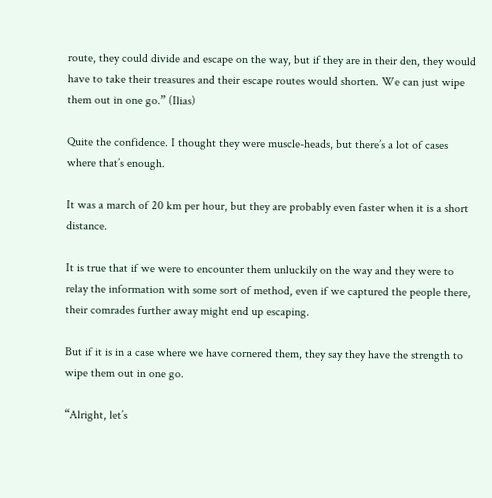route, they could divide and escape on the way, but if they are in their den, they would have to take their treasures and their escape routes would shorten. We can just wipe them out in one go.” (Ilias)

Quite the confidence. I thought they were muscle-heads, but there’s a lot of cases where that’s enough.

It was a march of 20 km per hour, but they are probably even faster when it is a short distance.

It is true that if we were to encounter them unluckily on the way and they were to relay the information with some sort of method, even if we captured the people there, their comrades further away might end up escaping.

But if it is in a case where we have cornered them, they say they have the strength to wipe them out in one go.

“Alright, let’s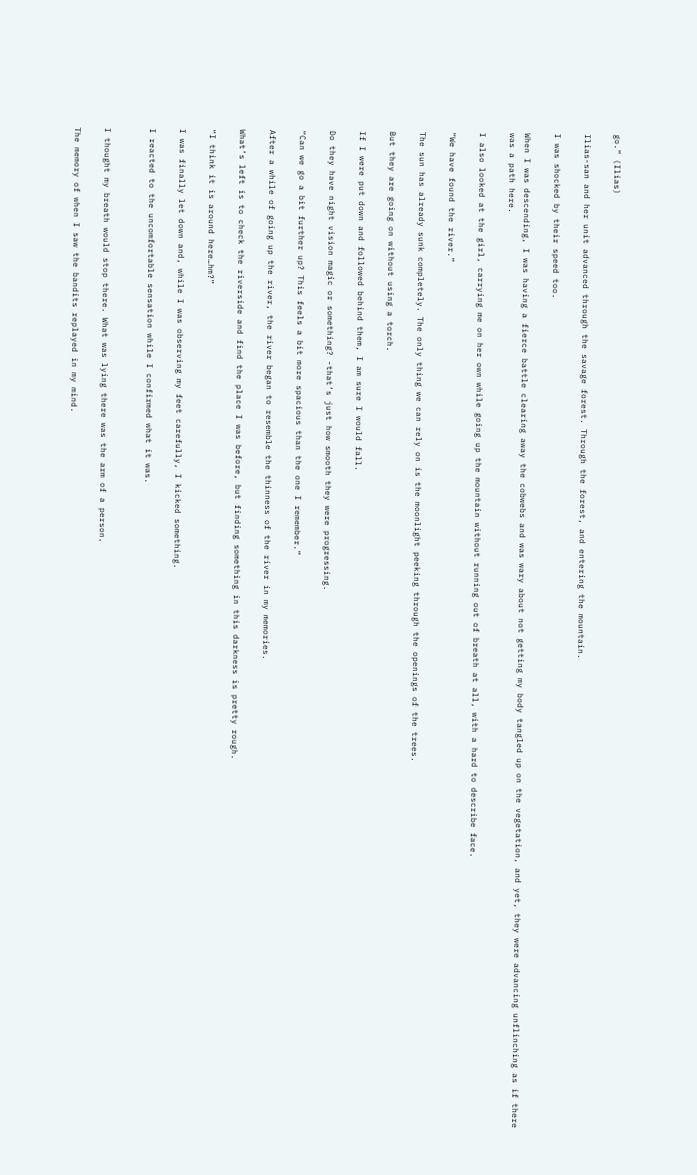go.” (Ilias)

Ilias-san and her unit advanced through the savage forest. Through the forest, and entering the mountain.

I was shocked by their speed too.

When I was descending, I was having a fierce battle clearing away the cobwebs and was wary about not getting my body tangled up on the vegetation, and yet, they were advancing unflinching as if there was a path here.

I also looked at the girl, carrying me on her own while going up the mountain without running out of breath at all, with a hard to describe face.

“We have found the river.”

The sun has already sunk completely. The only thing we can rely on is the moonlight peeking through the openings of the trees.

But they are going on without using a torch.

If I were put down and followed behind them, I am sure I would fall.

Do they have night vision magic or something? -that’s just how smooth they were progressing.

“Can we go a bit further up? This feels a bit more spacious than the one I remember.”

After a while of going up the river, the river began to resemble the thinness of the river in my memories.

What’s left is to check the riverside and find the place I was before, but finding something in this darkness is pretty rough.

“I think it is around here…hm?”

I was finally let down and, while I was observing my feet carefully, I kicked something.

I reacted to the uncomfortable sensation while I confirmed what it was.


I thought my breath would stop there. What was lying there was the arm of a person.

The memory of when I saw the bandits replayed in my mind.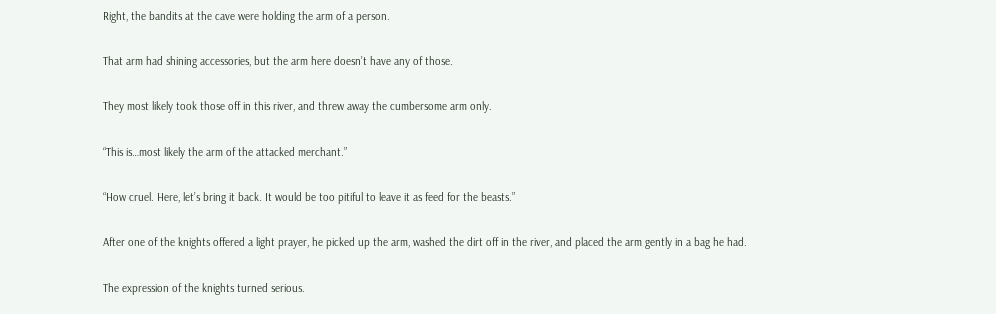Right, the bandits at the cave were holding the arm of a person.

That arm had shining accessories, but the arm here doesn’t have any of those.

They most likely took those off in this river, and threw away the cumbersome arm only.

“This is…most likely the arm of the attacked merchant.”

“How cruel. Here, let’s bring it back. It would be too pitiful to leave it as feed for the beasts.”

After one of the knights offered a light prayer, he picked up the arm, washed the dirt off in the river, and placed the arm gently in a bag he had.

The expression of the knights turned serious.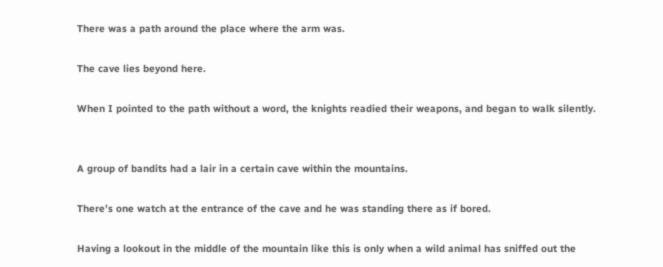There was a path around the place where the arm was.

The cave lies beyond here.

When I pointed to the path without a word, the knights readied their weapons, and began to walk silently.


A group of bandits had a lair in a certain cave within the mountains.

There’s one watch at the entrance of the cave and he was standing there as if bored.

Having a lookout in the middle of the mountain like this is only when a wild animal has sniffed out the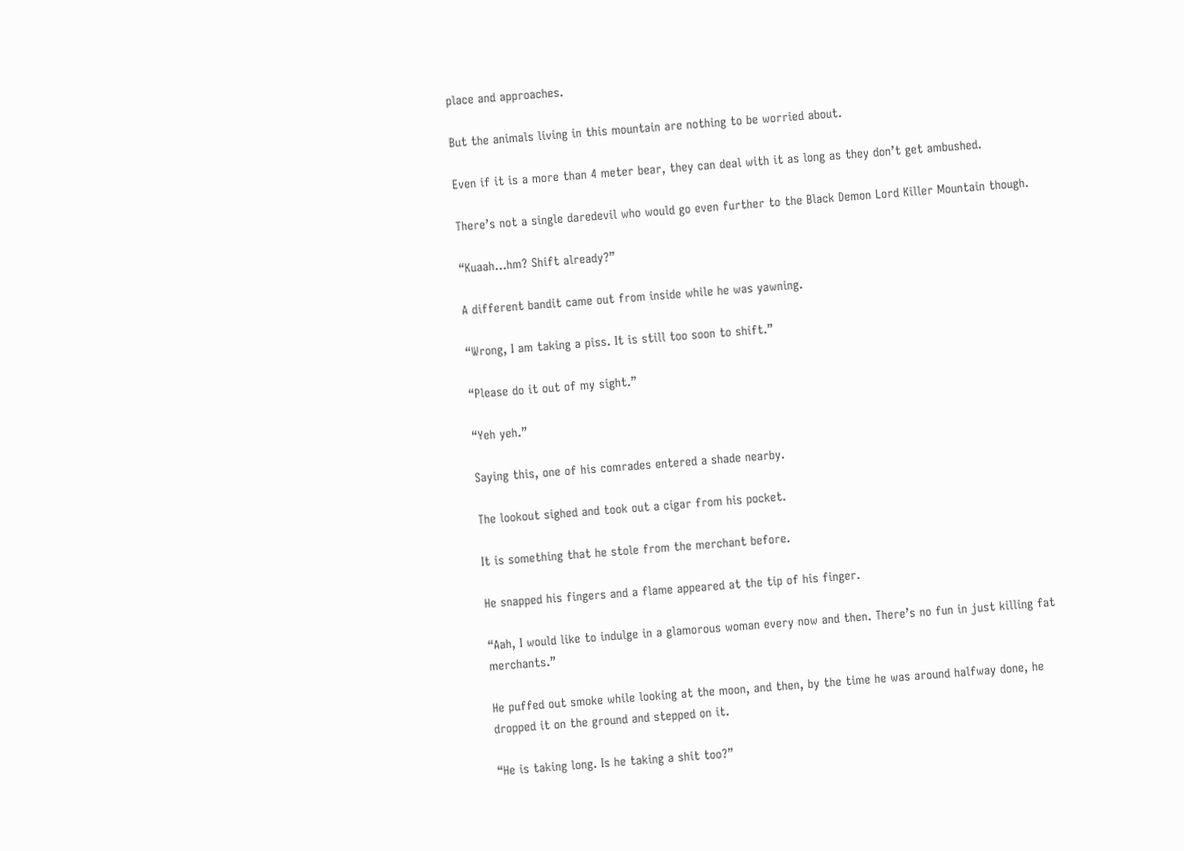place and approaches.

But the animals living in this mountain are nothing to be worried about.

Even if it is a more than 4 meter bear, they can deal with it as long as they don’t get ambushed.

There’s not a single daredevil who would go even further to the Black Demon Lord Killer Mountain though.

“Kuaah…hm? Shift already?”

A different bandit came out from inside while he was yawning.

“Wrong, I am taking a piss. It is still too soon to shift.”

“Please do it out of my sight.”

“Yeh yeh.”

Saying this, one of his comrades entered a shade nearby.

The lookout sighed and took out a cigar from his pocket.

It is something that he stole from the merchant before.

He snapped his fingers and a flame appeared at the tip of his finger.

“Aah, I would like to indulge in a glamorous woman every now and then. There’s no fun in just killing fat merchants.”

He puffed out smoke while looking at the moon, and then, by the time he was around halfway done, he dropped it on the ground and stepped on it.

“He is taking long. Is he taking a shit too?”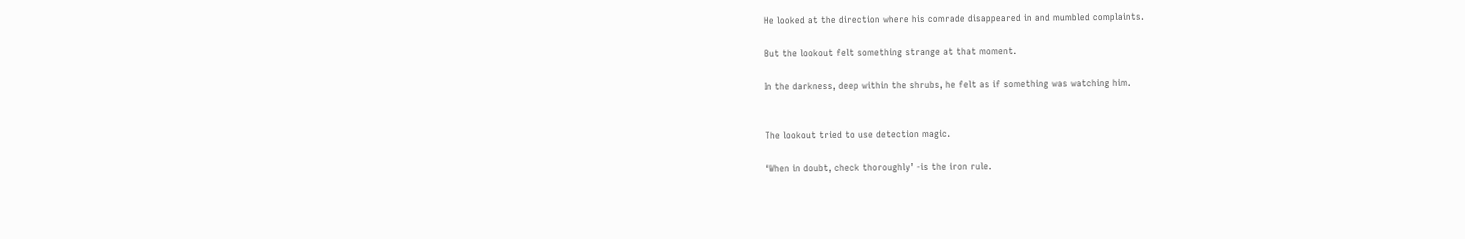He looked at the direction where his comrade disappeared in and mumbled complaints.

But the lookout felt something strange at that moment.

In the darkness, deep within the shrubs, he felt as if something was watching him.


The lookout tried to use detection magic.

‘When in doubt, check thoroughly’ -is the iron rule.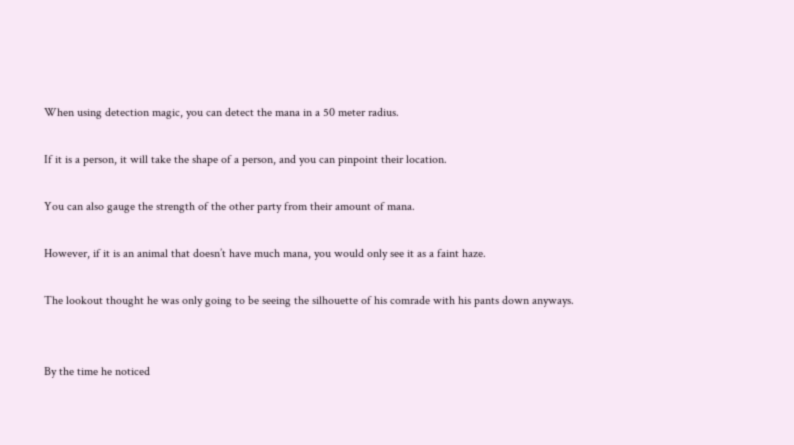When using detection magic, you can detect the mana in a 50 meter radius.

If it is a person, it will take the shape of a person, and you can pinpoint their location.

You can also gauge the strength of the other party from their amount of mana.

However, if it is an animal that doesn’t have much mana, you would only see it as a faint haze.

The lookout thought he was only going to be seeing the silhouette of his comrade with his pants down anyways.


By the time he noticed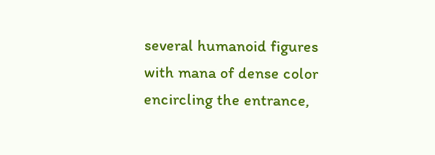several humanoid figures with mana of dense color encircling the entrance,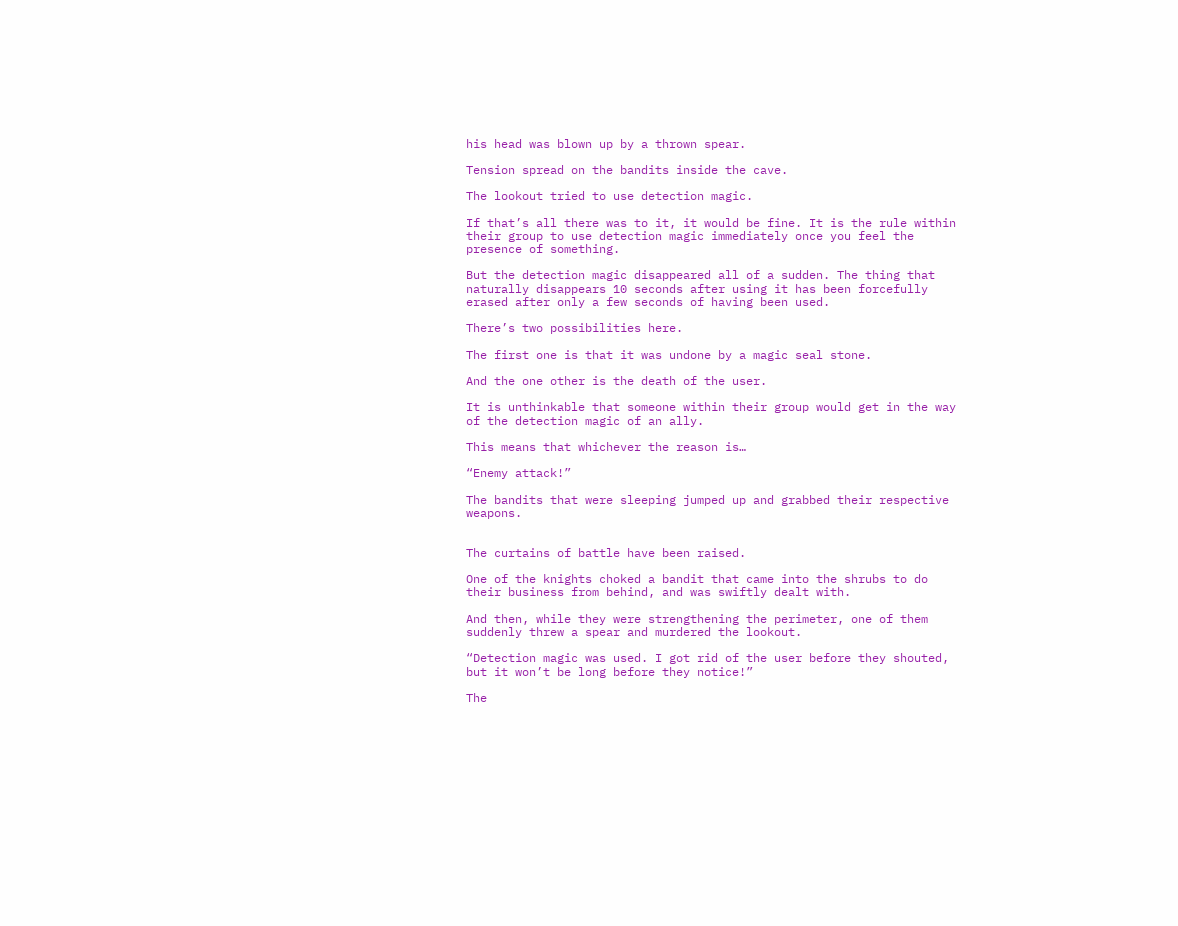his head was blown up by a thrown spear.

Tension spread on the bandits inside the cave.

The lookout tried to use detection magic.

If that’s all there was to it, it would be fine. It is the rule within their group to use detection magic immediately once you feel the presence of something.

But the detection magic disappeared all of a sudden. The thing that naturally disappears 10 seconds after using it has been forcefully erased after only a few seconds of having been used.

There’s two possibilities here.

The first one is that it was undone by a magic seal stone.

And the one other is the death of the user.

It is unthinkable that someone within their group would get in the way of the detection magic of an ally.

This means that whichever the reason is…

“Enemy attack!”

The bandits that were sleeping jumped up and grabbed their respective weapons.


The curtains of battle have been raised.

One of the knights choked a bandit that came into the shrubs to do their business from behind, and was swiftly dealt with.

And then, while they were strengthening the perimeter, one of them suddenly threw a spear and murdered the lookout.

“Detection magic was used. I got rid of the user before they shouted, but it won’t be long before they notice!”

The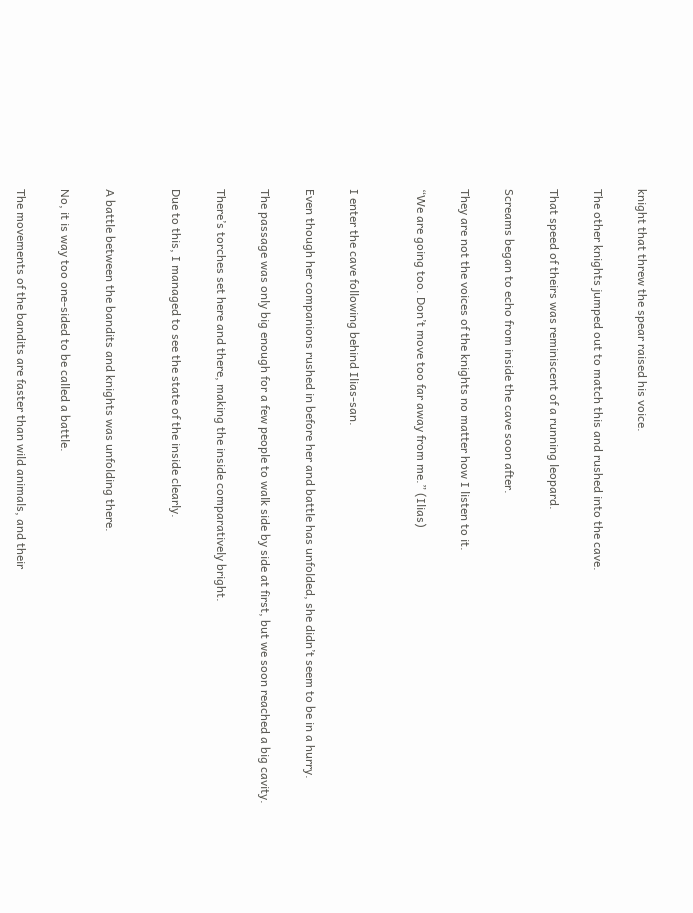knight that threw the spear raised his voice.

The other knights jumped out to match this and rushed into the cave.

That speed of theirs was reminiscent of a running leopard.

Screams began to echo from inside the cave soon after.

They are not the voices of the knights no matter how I listen to it.

“We are going too. Don’t move too far away from me.” (Ilias)


I enter the cave following behind Ilias-san.

Even though her companions rushed in before her and battle has unfolded, she didn’t seem to be in a hurry.

The passage was only big enough for a few people to walk side by side at first, but we soon reached a big cavity.

There’s torches set here and there, making the inside comparatively bright.

Due to this, I managed to see the state of the inside clearly.


A battle between the bandits and knights was unfolding there.

No, it is way too one-sided to be called a battle.

The movements of the bandits are faster than wild animals, and their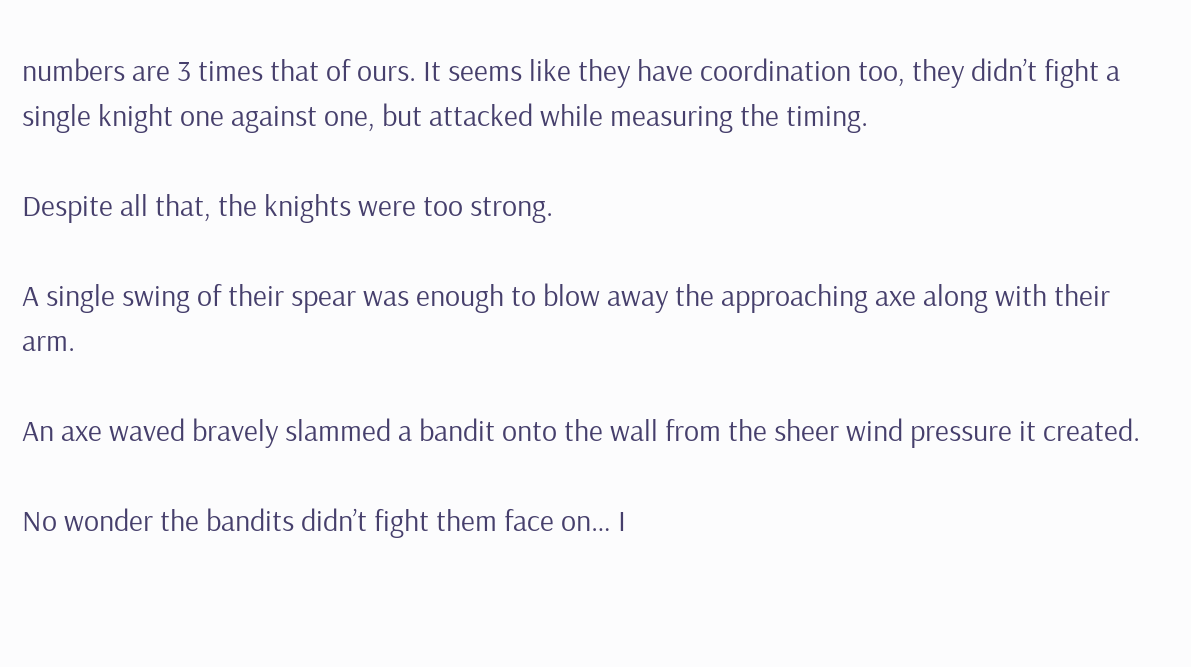numbers are 3 times that of ours. It seems like they have coordination too, they didn’t fight a single knight one against one, but attacked while measuring the timing.

Despite all that, the knights were too strong.

A single swing of their spear was enough to blow away the approaching axe along with their arm.

An axe waved bravely slammed a bandit onto the wall from the sheer wind pressure it created.

No wonder the bandits didn’t fight them face on… I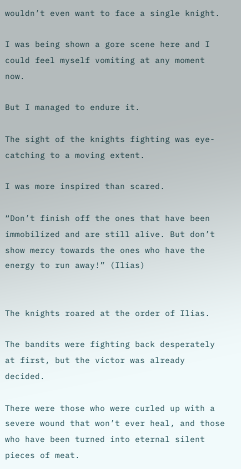wouldn’t even want to face a single knight.

I was being shown a gore scene here and I could feel myself vomiting at any moment now.

But I managed to endure it.

The sight of the knights fighting was eye-catching to a moving extent.

I was more inspired than scared.

“Don’t finish off the ones that have been immobilized and are still alive. But don’t show mercy towards the ones who have the energy to run away!” (Ilias)


The knights roared at the order of Ilias.

The bandits were fighting back desperately at first, but the victor was already decided.

There were those who were curled up with a severe wound that won’t ever heal, and those who have been turned into eternal silent pieces of meat.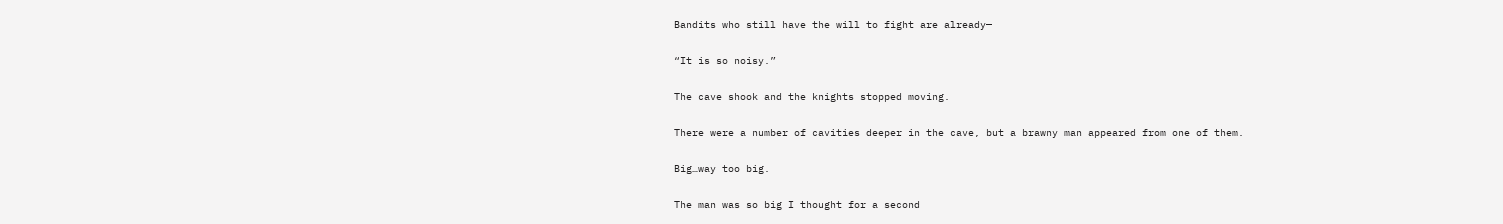Bandits who still have the will to fight are already—

“It is so noisy.”

The cave shook and the knights stopped moving.

There were a number of cavities deeper in the cave, but a brawny man appeared from one of them.

Big…way too big.

The man was so big I thought for a second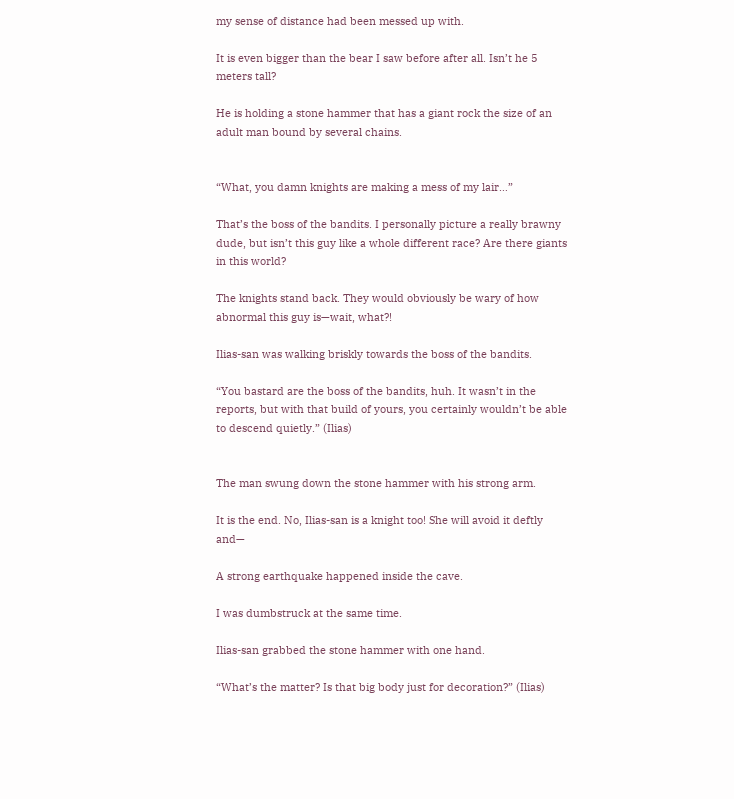my sense of distance had been messed up with.

It is even bigger than the bear I saw before after all. Isn’t he 5 meters tall?

He is holding a stone hammer that has a giant rock the size of an adult man bound by several chains.


“What, you damn knights are making a mess of my lair…”

That’s the boss of the bandits. I personally picture a really brawny dude, but isn’t this guy like a whole different race? Are there giants in this world?

The knights stand back. They would obviously be wary of how abnormal this guy is—wait, what?!

Ilias-san was walking briskly towards the boss of the bandits.

“You bastard are the boss of the bandits, huh. It wasn’t in the reports, but with that build of yours, you certainly wouldn’t be able to descend quietly.” (Ilias)


The man swung down the stone hammer with his strong arm.

It is the end. No, Ilias-san is a knight too! She will avoid it deftly and—

A strong earthquake happened inside the cave.

I was dumbstruck at the same time.

Ilias-san grabbed the stone hammer with one hand.

“What’s the matter? Is that big body just for decoration?” (Ilias)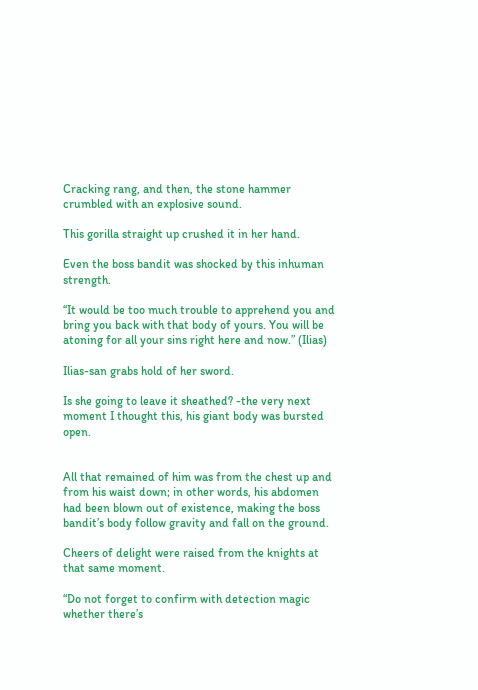Cracking rang, and then, the stone hammer crumbled with an explosive sound.

This gorilla straight up crushed it in her hand.

Even the boss bandit was shocked by this inhuman strength.

“It would be too much trouble to apprehend you and bring you back with that body of yours. You will be atoning for all your sins right here and now.” (Ilias)

Ilias-san grabs hold of her sword.

Is she going to leave it sheathed? -the very next moment I thought this, his giant body was bursted open.


All that remained of him was from the chest up and from his waist down; in other words, his abdomen had been blown out of existence, making the boss bandit’s body follow gravity and fall on the ground.

Cheers of delight were raised from the knights at that same moment.

“Do not forget to confirm with detection magic whether there’s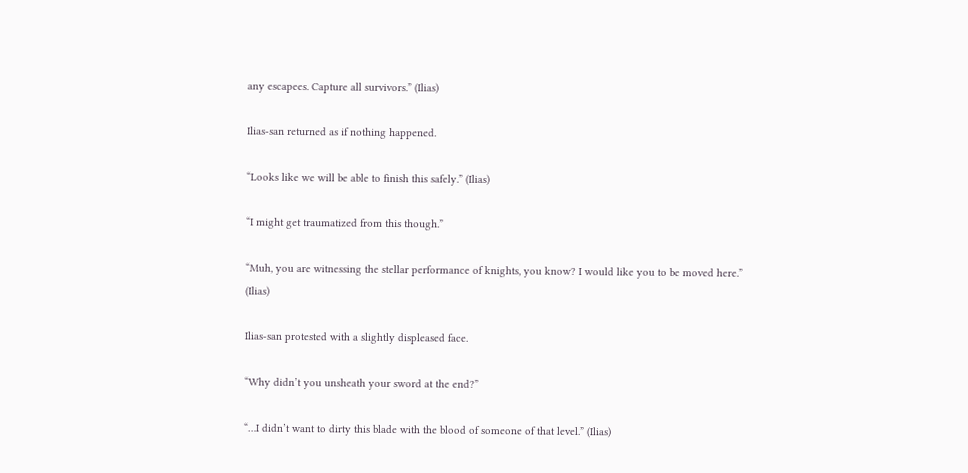any escapees. Capture all survivors.” (Ilias)

Ilias-san returned as if nothing happened.

“Looks like we will be able to finish this safely.” (Ilias)

“I might get traumatized from this though.”

“Muh, you are witnessing the stellar performance of knights, you know? I would like you to be moved here.” (Ilias)

Ilias-san protested with a slightly displeased face.

“Why didn’t you unsheath your sword at the end?”

“…I didn’t want to dirty this blade with the blood of someone of that level.” (Ilias)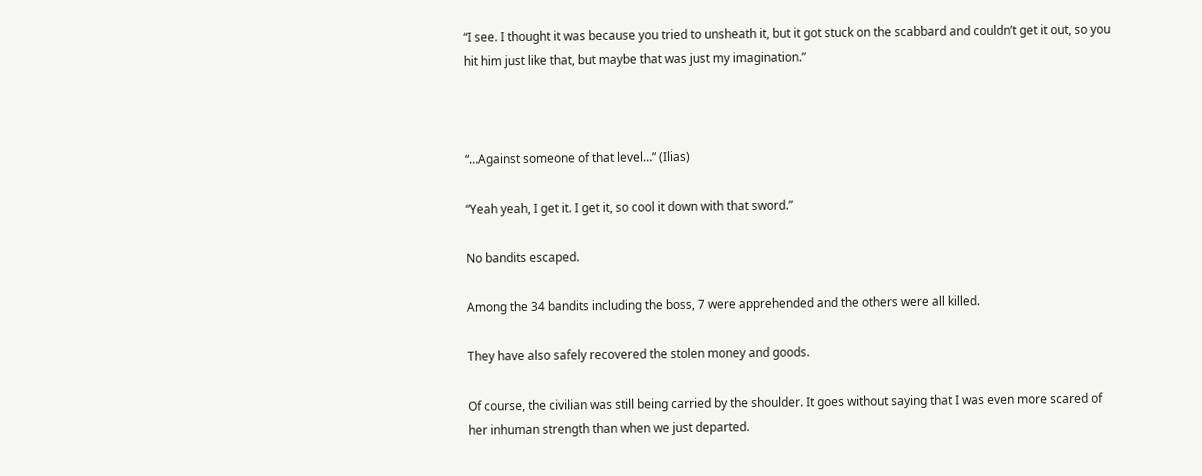“I see. I thought it was because you tried to unsheath it, but it got stuck on the scabbard and couldn’t get it out, so you hit him just like that, but maybe that was just my imagination.”



“…Against someone of that level…” (Ilias)

“Yeah yeah, I get it. I get it, so cool it down with that sword.”

No bandits escaped.

Among the 34 bandits including the boss, 7 were apprehended and the others were all killed.

They have also safely recovered the stolen money and goods.

Of course, the civilian was still being carried by the shoulder. It goes without saying that I was even more scared of her inhuman strength than when we just departed.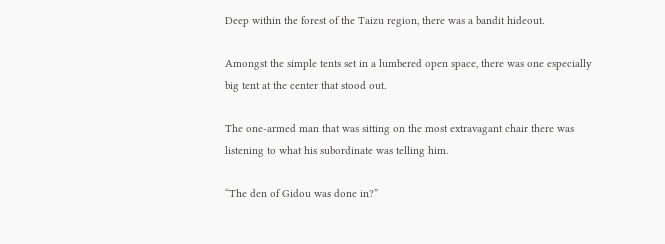Deep within the forest of the Taizu region, there was a bandit hideout.

Amongst the simple tents set in a lumbered open space, there was one especially big tent at the center that stood out.

The one-armed man that was sitting on the most extravagant chair there was listening to what his subordinate was telling him.

“The den of Gidou was done in?”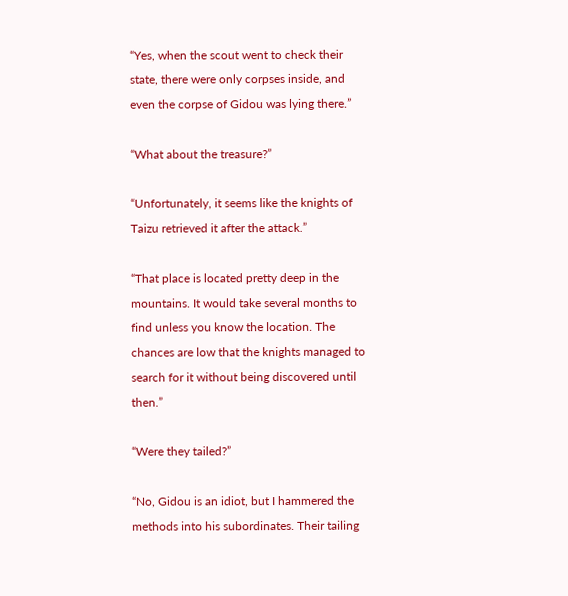“Yes, when the scout went to check their state, there were only corpses inside, and even the corpse of Gidou was lying there.”

“What about the treasure?”

“Unfortunately, it seems like the knights of Taizu retrieved it after the attack.”

“That place is located pretty deep in the mountains. It would take several months to find unless you know the location. The chances are low that the knights managed to search for it without being discovered until then.”

“Were they tailed?”

“No, Gidou is an idiot, but I hammered the methods into his subordinates. Their tailing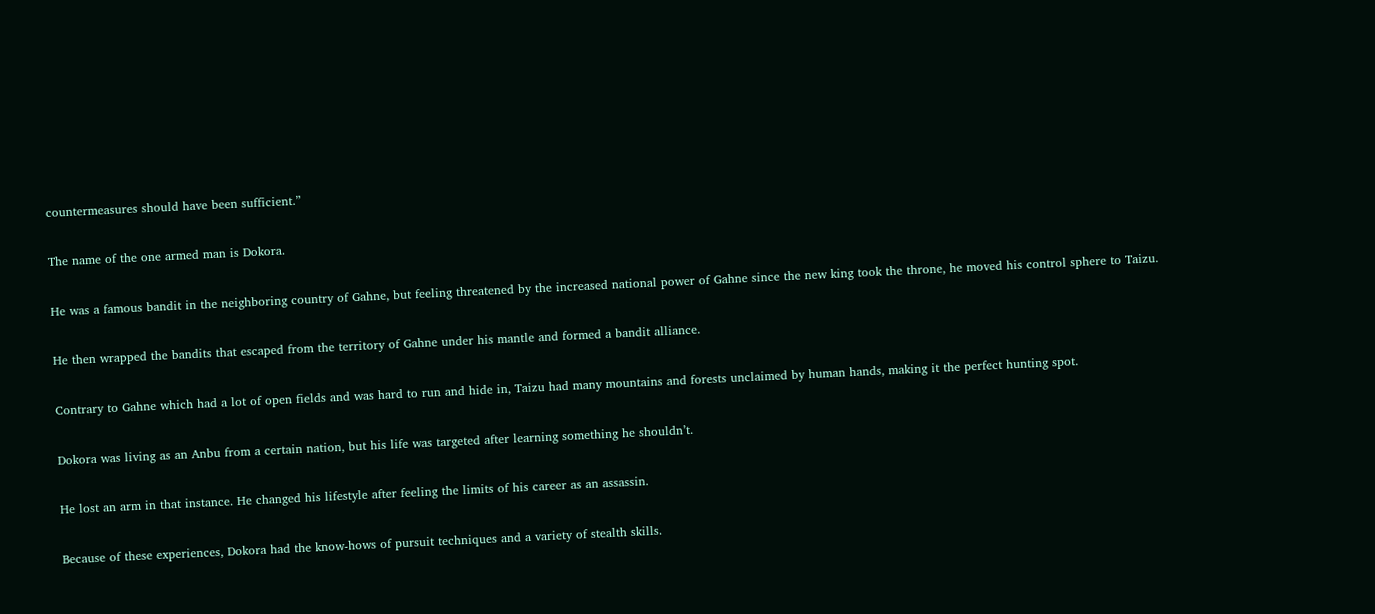countermeasures should have been sufficient.”

The name of the one armed man is Dokora.

He was a famous bandit in the neighboring country of Gahne, but feeling threatened by the increased national power of Gahne since the new king took the throne, he moved his control sphere to Taizu.

He then wrapped the bandits that escaped from the territory of Gahne under his mantle and formed a bandit alliance.

Contrary to Gahne which had a lot of open fields and was hard to run and hide in, Taizu had many mountains and forests unclaimed by human hands, making it the perfect hunting spot.

Dokora was living as an Anbu from a certain nation, but his life was targeted after learning something he shouldn’t.

He lost an arm in that instance. He changed his lifestyle after feeling the limits of his career as an assassin.

Because of these experiences, Dokora had the know-hows of pursuit techniques and a variety of stealth skills.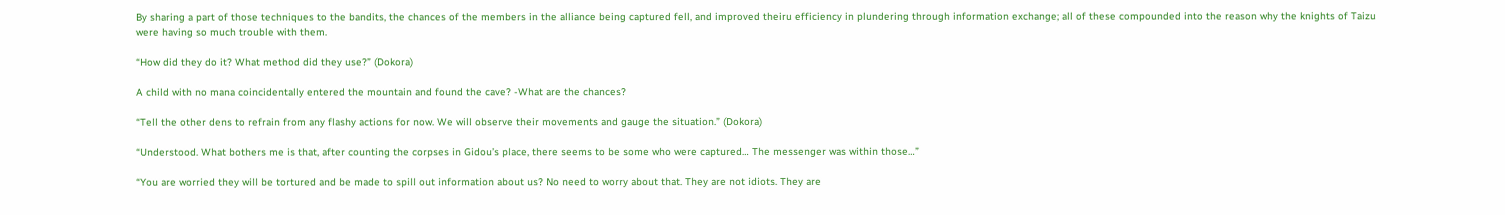By sharing a part of those techniques to the bandits, the chances of the members in the alliance being captured fell, and improved theiru efficiency in plundering through information exchange; all of these compounded into the reason why the knights of Taizu were having so much trouble with them.

“How did they do it? What method did they use?” (Dokora)

A child with no mana coincidentally entered the mountain and found the cave? -What are the chances?

“Tell the other dens to refrain from any flashy actions for now. We will observe their movements and gauge the situation.” (Dokora)

“Understood. What bothers me is that, after counting the corpses in Gidou’s place, there seems to be some who were captured… The messenger was within those…”

“You are worried they will be tortured and be made to spill out information about us? No need to worry about that. They are not idiots. They are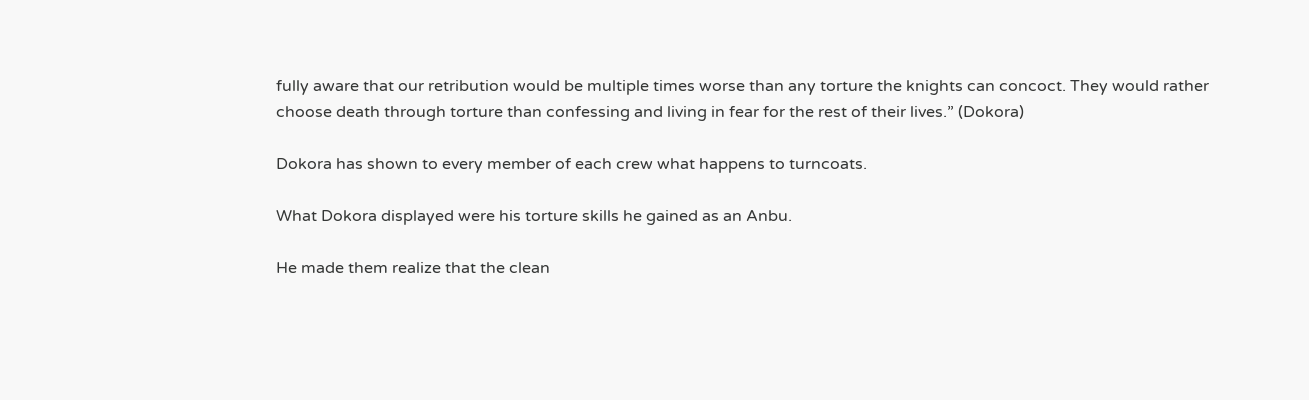fully aware that our retribution would be multiple times worse than any torture the knights can concoct. They would rather choose death through torture than confessing and living in fear for the rest of their lives.” (Dokora)

Dokora has shown to every member of each crew what happens to turncoats.

What Dokora displayed were his torture skills he gained as an Anbu.

He made them realize that the clean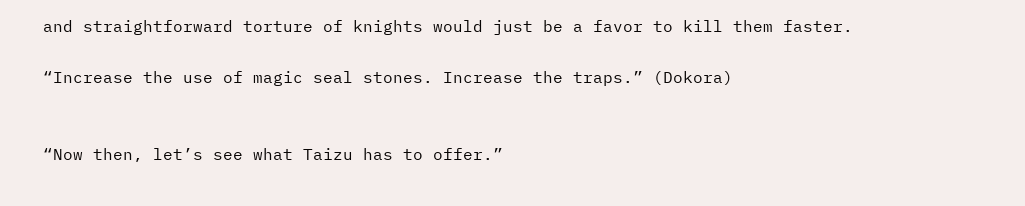and straightforward torture of knights would just be a favor to kill them faster.

“Increase the use of magic seal stones. Increase the traps.” (Dokora)


“Now then, let’s see what Taizu has to offer.”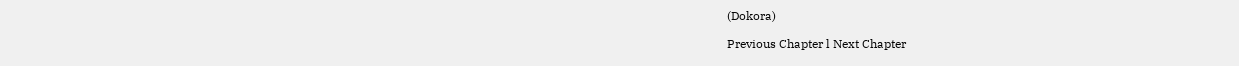(Dokora)

Previous Chapter l Next Chapter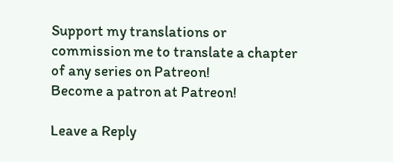Support my translations or commission me to translate a chapter of any series on Patreon!
Become a patron at Patreon!

Leave a Reply